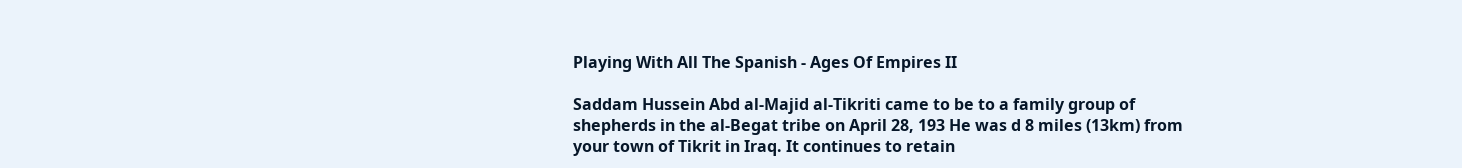Playing With All The Spanish - Ages Of Empires II

Saddam Hussein Abd al-Majid al-Tikriti came to be to a family group of shepherds in the al-Begat tribe on April 28, 193 He was d 8 miles (13km) from your town of Tikrit in Iraq. It continues to retain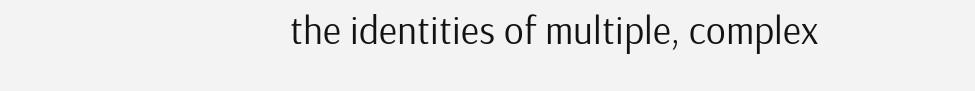the identities of multiple, complex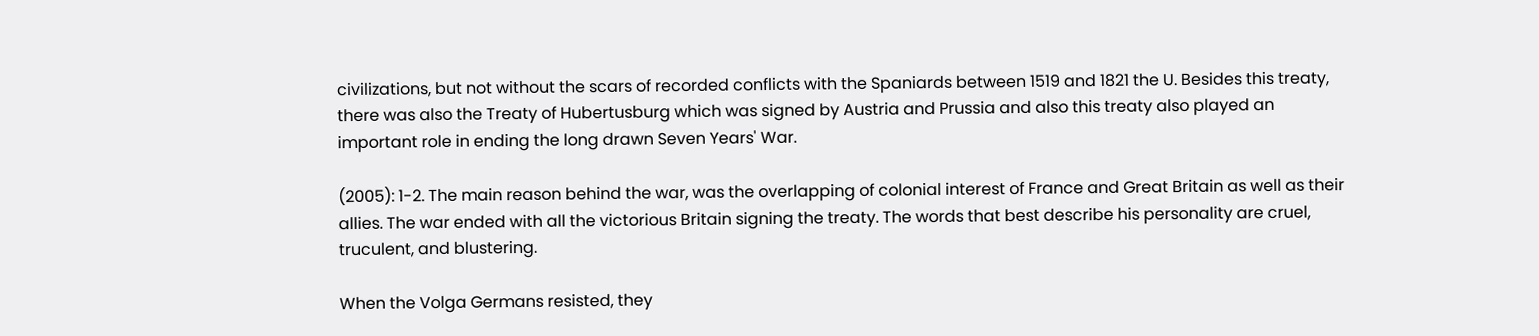civilizations, but not without the scars of recorded conflicts with the Spaniards between 1519 and 1821 the U. Besides this treaty, there was also the Treaty of Hubertusburg which was signed by Austria and Prussia and also this treaty also played an important role in ending the long drawn Seven Years' War.

(2005): 1-2. The main reason behind the war, was the overlapping of colonial interest of France and Great Britain as well as their allies. The war ended with all the victorious Britain signing the treaty. The words that best describe his personality are cruel, truculent, and blustering.

When the Volga Germans resisted, they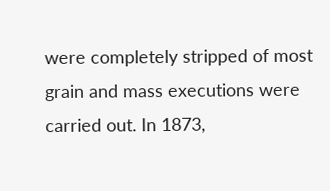were completely stripped of most grain and mass executions were carried out. In 1873,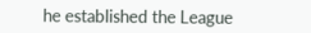he established the League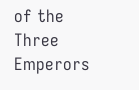of the Three Emperors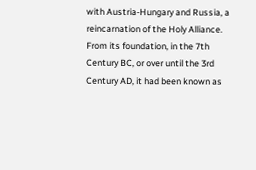with Austria-Hungary and Russia, a reincarnation of the Holy Alliance. From its foundation, in the 7th Century BC, or over until the 3rd Century AD, it had been known as